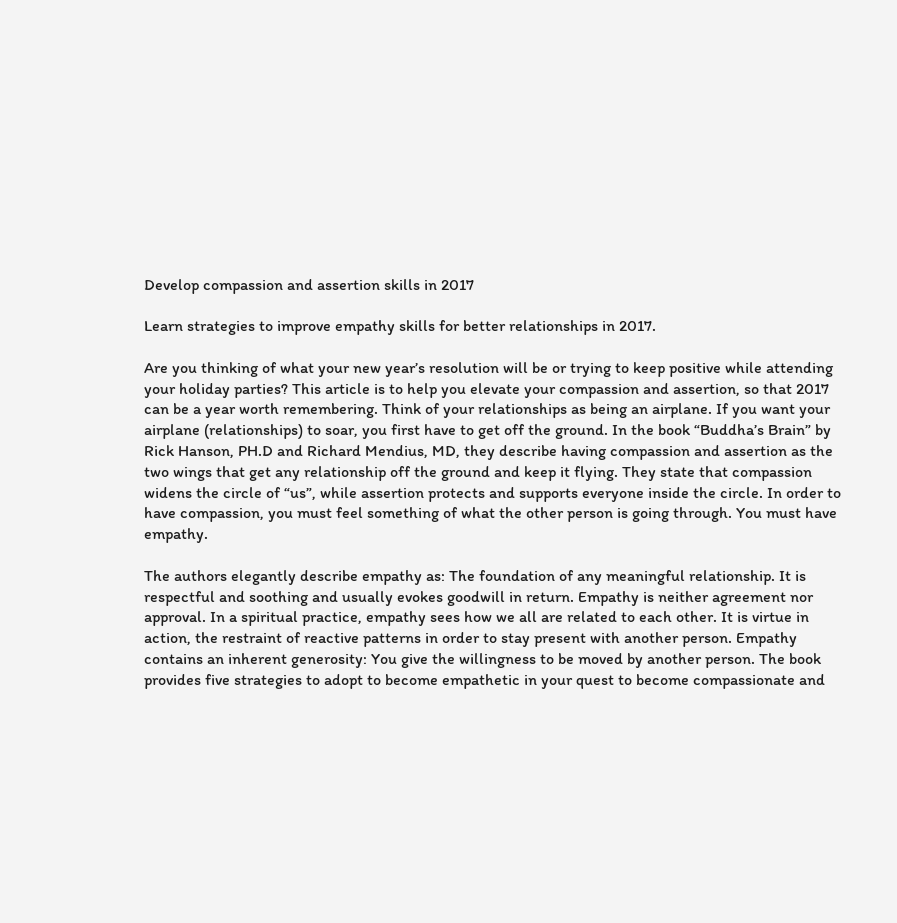Develop compassion and assertion skills in 2017

Learn strategies to improve empathy skills for better relationships in 2017.

Are you thinking of what your new year’s resolution will be or trying to keep positive while attending your holiday parties? This article is to help you elevate your compassion and assertion, so that 2017 can be a year worth remembering. Think of your relationships as being an airplane. If you want your airplane (relationships) to soar, you first have to get off the ground. In the book “Buddha’s Brain” by Rick Hanson, PH.D and Richard Mendius, MD, they describe having compassion and assertion as the two wings that get any relationship off the ground and keep it flying. They state that compassion widens the circle of “us”, while assertion protects and supports everyone inside the circle. In order to have compassion, you must feel something of what the other person is going through. You must have empathy.

The authors elegantly describe empathy as: The foundation of any meaningful relationship. It is respectful and soothing and usually evokes goodwill in return. Empathy is neither agreement nor approval. In a spiritual practice, empathy sees how we all are related to each other. It is virtue in action, the restraint of reactive patterns in order to stay present with another person. Empathy contains an inherent generosity: You give the willingness to be moved by another person. The book provides five strategies to adopt to become empathetic in your quest to become compassionate and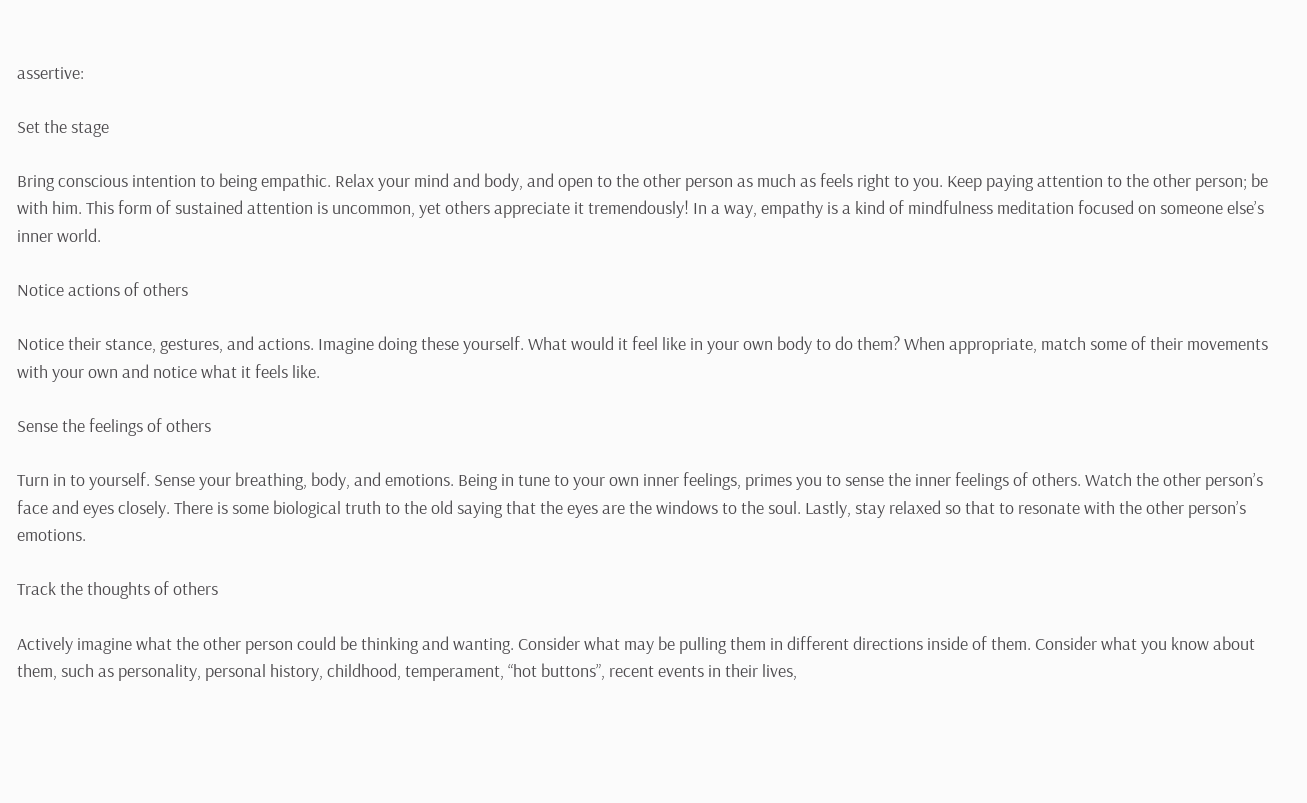assertive:

Set the stage

Bring conscious intention to being empathic. Relax your mind and body, and open to the other person as much as feels right to you. Keep paying attention to the other person; be with him. This form of sustained attention is uncommon, yet others appreciate it tremendously! In a way, empathy is a kind of mindfulness meditation focused on someone else’s inner world.

Notice actions of others

Notice their stance, gestures, and actions. Imagine doing these yourself. What would it feel like in your own body to do them? When appropriate, match some of their movements with your own and notice what it feels like.

Sense the feelings of others

Turn in to yourself. Sense your breathing, body, and emotions. Being in tune to your own inner feelings, primes you to sense the inner feelings of others. Watch the other person’s face and eyes closely. There is some biological truth to the old saying that the eyes are the windows to the soul. Lastly, stay relaxed so that to resonate with the other person’s emotions.

Track the thoughts of others

Actively imagine what the other person could be thinking and wanting. Consider what may be pulling them in different directions inside of them. Consider what you know about them, such as personality, personal history, childhood, temperament, “hot buttons”, recent events in their lives,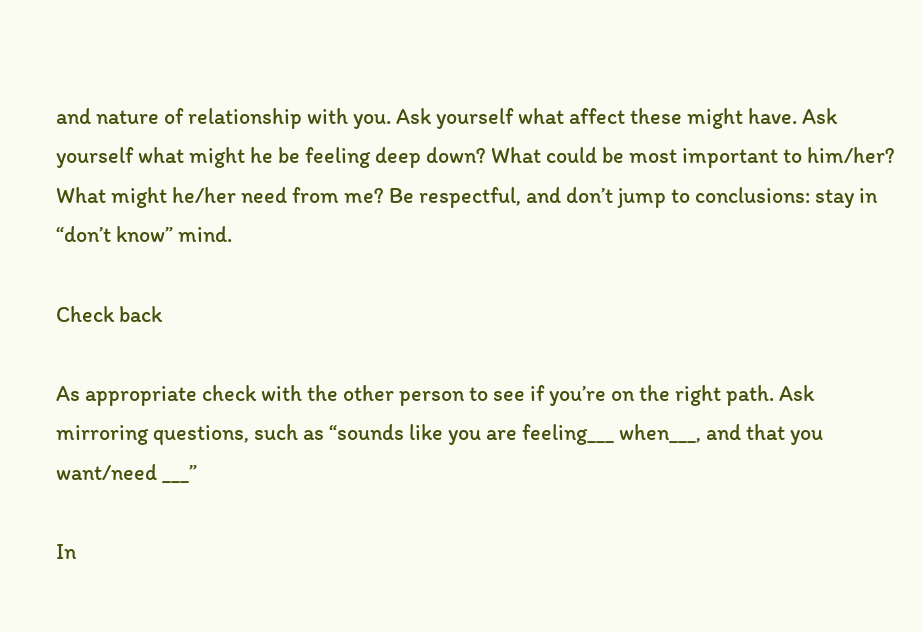and nature of relationship with you. Ask yourself what affect these might have. Ask yourself what might he be feeling deep down? What could be most important to him/her? What might he/her need from me? Be respectful, and don’t jump to conclusions: stay in “don’t know” mind.

Check back

As appropriate check with the other person to see if you’re on the right path. Ask mirroring questions, such as “sounds like you are feeling___ when___, and that you want/need ___”

In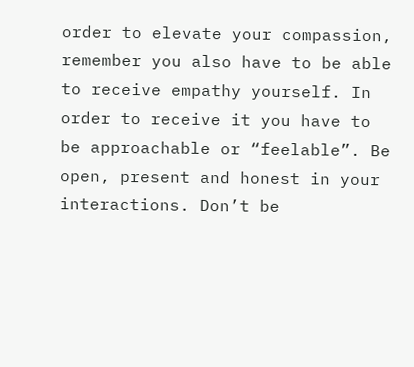order to elevate your compassion, remember you also have to be able to receive empathy yourself. In order to receive it you have to be approachable or “feelable”. Be open, present and honest in your interactions. Don’t be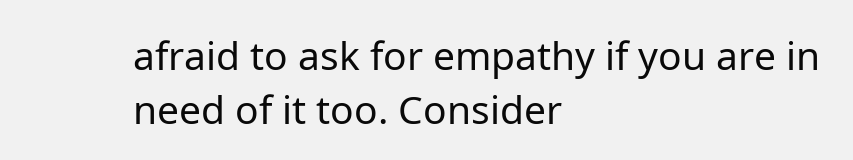afraid to ask for empathy if you are in need of it too. Consider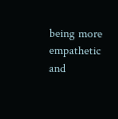being more empathetic and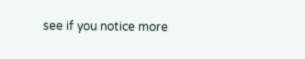see if you notice more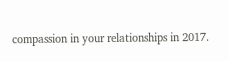compassion in your relationships in 2017.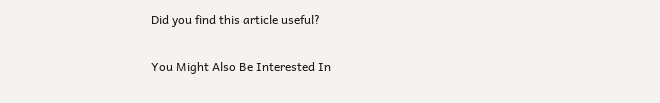Did you find this article useful?

You Might Also Be Interested In